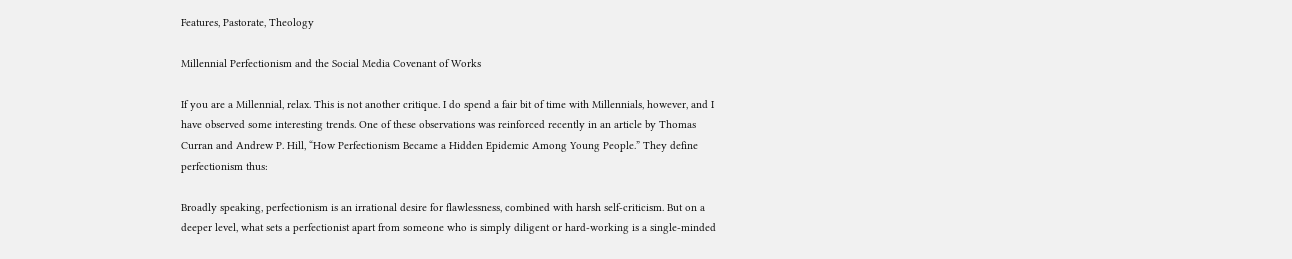Features, Pastorate, Theology

Millennial Perfectionism and the Social Media Covenant of Works

If you are a Millennial, relax. This is not another critique. I do spend a fair bit of time with Millennials, however, and I have observed some interesting trends. One of these observations was reinforced recently in an article by Thomas Curran and Andrew P. Hill, “How Perfectionism Became a Hidden Epidemic Among Young People.” They define perfectionism thus:

Broadly speaking, perfectionism is an irrational desire for flawlessness, combined with harsh self-criticism. But on a deeper level, what sets a perfectionist apart from someone who is simply diligent or hard-working is a single-minded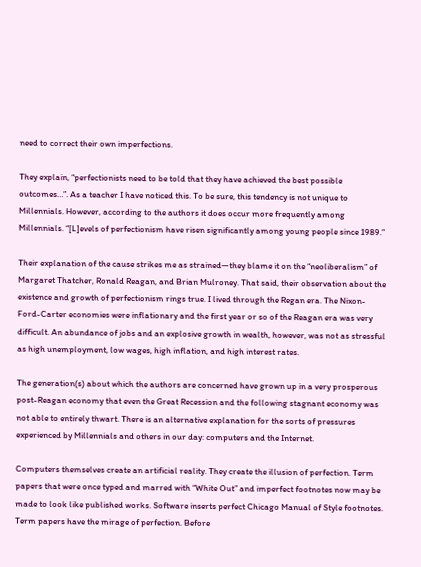need to correct their own imperfections.

They explain, “perfectionists need to be told that they have achieved the best possible outcomes…”. As a teacher I have noticed this. To be sure, this tendency is not unique to Millennials. However, according to the authors it does occur more frequently among Millennials. “[L]evels of perfectionism have risen significantly among young people since 1989.”

Their explanation of the cause strikes me as strained—they blame it on the “neoliberalism” of Margaret Thatcher, Ronald Reagan, and Brian Mulroney. That said, their observation about the existence and growth of perfectionism rings true. I lived through the Regan era. The Nixon-Ford-Carter economies were inflationary and the first year or so of the Reagan era was very difficult. An abundance of jobs and an explosive growth in wealth, however, was not as stressful as high unemployment, low wages, high inflation, and high interest rates.

The generation(s) about which the authors are concerned have grown up in a very prosperous post-Reagan economy that even the Great Recession and the following stagnant economy was not able to entirely thwart. There is an alternative explanation for the sorts of pressures experienced by Millennials and others in our day: computers and the Internet.

Computers themselves create an artificial reality. They create the illusion of perfection. Term papers that were once typed and marred with “White Out” and imperfect footnotes now may be made to look like published works. Software inserts perfect Chicago Manual of Style footnotes. Term papers have the mirage of perfection. Before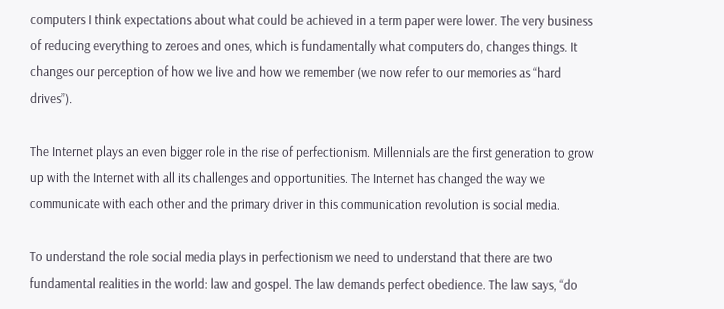computers I think expectations about what could be achieved in a term paper were lower. The very business of reducing everything to zeroes and ones, which is fundamentally what computers do, changes things. It changes our perception of how we live and how we remember (we now refer to our memories as “hard drives”).

The Internet plays an even bigger role in the rise of perfectionism. Millennials are the first generation to grow up with the Internet with all its challenges and opportunities. The Internet has changed the way we communicate with each other and the primary driver in this communication revolution is social media.

To understand the role social media plays in perfectionism we need to understand that there are two fundamental realities in the world: law and gospel. The law demands perfect obedience. The law says, “do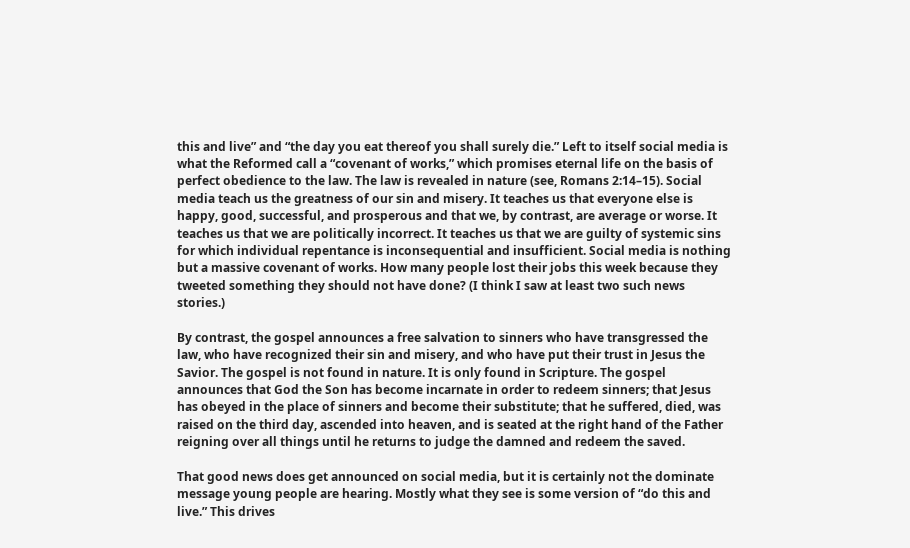this and live” and “the day you eat thereof you shall surely die.” Left to itself social media is what the Reformed call a “covenant of works,” which promises eternal life on the basis of perfect obedience to the law. The law is revealed in nature (see, Romans 2:14–15). Social media teach us the greatness of our sin and misery. It teaches us that everyone else is happy, good, successful, and prosperous and that we, by contrast, are average or worse. It teaches us that we are politically incorrect. It teaches us that we are guilty of systemic sins for which individual repentance is inconsequential and insufficient. Social media is nothing but a massive covenant of works. How many people lost their jobs this week because they tweeted something they should not have done? (I think I saw at least two such news stories.)

By contrast, the gospel announces a free salvation to sinners who have transgressed the law, who have recognized their sin and misery, and who have put their trust in Jesus the Savior. The gospel is not found in nature. It is only found in Scripture. The gospel announces that God the Son has become incarnate in order to redeem sinners; that Jesus has obeyed in the place of sinners and become their substitute; that he suffered, died, was raised on the third day, ascended into heaven, and is seated at the right hand of the Father reigning over all things until he returns to judge the damned and redeem the saved.

That good news does get announced on social media, but it is certainly not the dominate message young people are hearing. Mostly what they see is some version of “do this and live.” This drives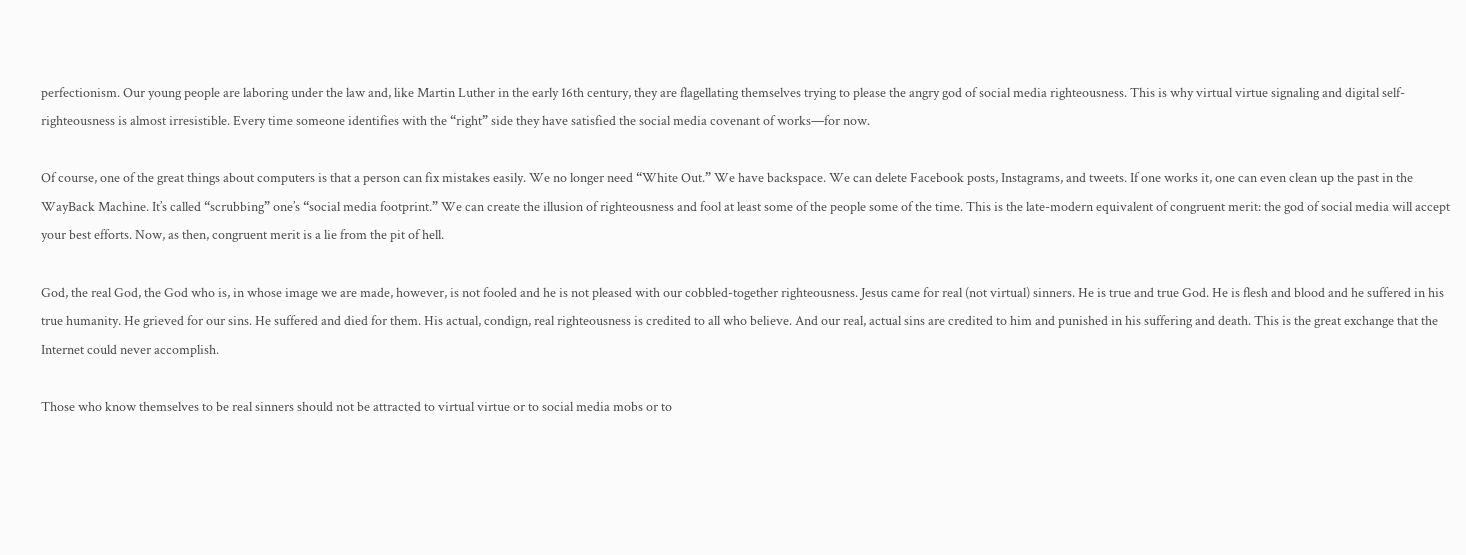perfectionism. Our young people are laboring under the law and, like Martin Luther in the early 16th century, they are flagellating themselves trying to please the angry god of social media righteousness. This is why virtual virtue signaling and digital self-righteousness is almost irresistible. Every time someone identifies with the “right” side they have satisfied the social media covenant of works—for now.

Of course, one of the great things about computers is that a person can fix mistakes easily. We no longer need “White Out.” We have backspace. We can delete Facebook posts, Instagrams, and tweets. If one works it, one can even clean up the past in the WayBack Machine. It’s called “scrubbing” one’s “social media footprint.” We can create the illusion of righteousness and fool at least some of the people some of the time. This is the late-modern equivalent of congruent merit: the god of social media will accept your best efforts. Now, as then, congruent merit is a lie from the pit of hell.

God, the real God, the God who is, in whose image we are made, however, is not fooled and he is not pleased with our cobbled-together righteousness. Jesus came for real (not virtual) sinners. He is true and true God. He is flesh and blood and he suffered in his true humanity. He grieved for our sins. He suffered and died for them. His actual, condign, real righteousness is credited to all who believe. And our real, actual sins are credited to him and punished in his suffering and death. This is the great exchange that the Internet could never accomplish.

Those who know themselves to be real sinners should not be attracted to virtual virtue or to social media mobs or to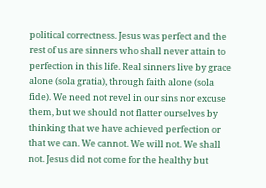political correctness. Jesus was perfect and the rest of us are sinners who shall never attain to perfection in this life. Real sinners live by grace alone (sola gratia), through faith alone (sola fide). We need not revel in our sins nor excuse them, but we should not flatter ourselves by thinking that we have achieved perfection or that we can. We cannot. We will not. We shall not. Jesus did not come for the healthy but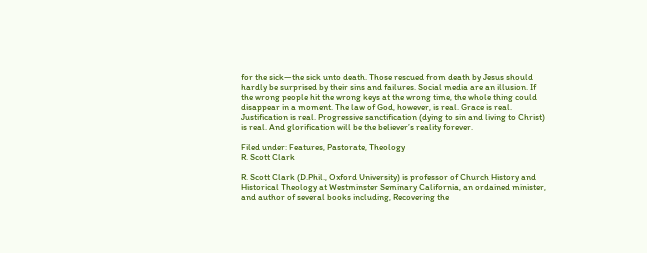for the sick—the sick unto death. Those rescued from death by Jesus should hardly be surprised by their sins and failures. Social media are an illusion. If the wrong people hit the wrong keys at the wrong time, the whole thing could disappear in a moment. The law of God, however, is real. Grace is real. Justification is real. Progressive sanctification (dying to sin and living to Christ) is real. And glorification will be the believer’s reality forever.

Filed under: Features, Pastorate, Theology
R. Scott Clark

R. Scott Clark (D.Phil., Oxford University) is professor of Church History and Historical Theology at Westminster Seminary California, an ordained minister, and author of several books including, Recovering the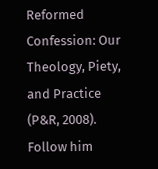Reformed Confession: Our Theology, Piety, and Practice (P&R, 2008). Follow him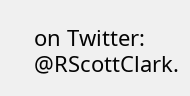on Twitter: @RScottClark.